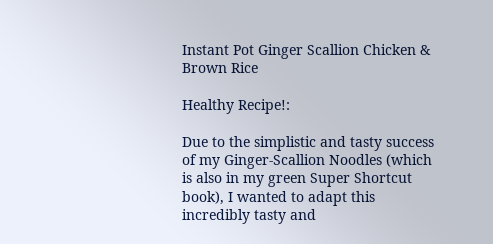Instant Pot Ginger Scallion Chicken & Brown Rice

Healthy Recipe!:

Due to the simplistic and tasty success of my Ginger-Scallion Noodles (which is also in my green Super Shortcut book), I wanted to adapt this incredibly tasty and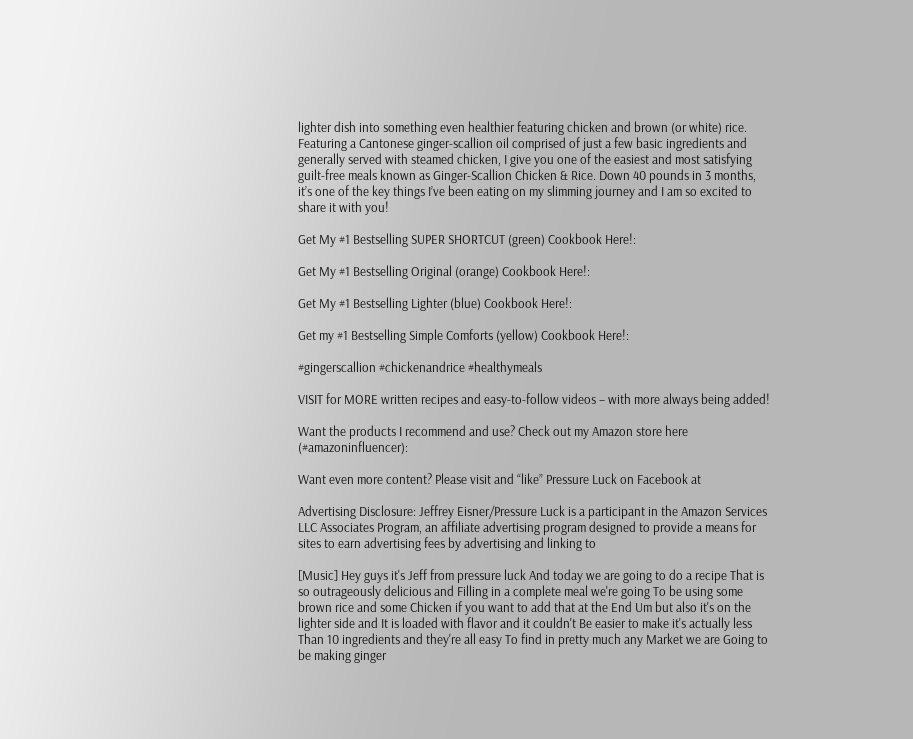lighter dish into something even healthier featuring chicken and brown (or white) rice. Featuring a Cantonese ginger-scallion oil comprised of just a few basic ingredients and generally served with steamed chicken, I give you one of the easiest and most satisfying guilt-free meals known as Ginger-Scallion Chicken & Rice. Down 40 pounds in 3 months, it’s one of the key things I’ve been eating on my slimming journey and I am so excited to share it with you!

Get My #1 Bestselling SUPER SHORTCUT (green) Cookbook Here!:

Get My #1 Bestselling Original (orange) Cookbook Here!:

Get My #1 Bestselling Lighter (blue) Cookbook Here!:

Get my #1 Bestselling Simple Comforts (yellow) Cookbook Here!:

#gingerscallion #chickenandrice #healthymeals

VISIT for MORE written recipes and easy-to-follow videos – with more always being added!

Want the products I recommend and use? Check out my Amazon store here (#amazoninfluencer):

Want even more content? Please visit and “like” Pressure Luck on Facebook at

Advertising Disclosure: Jeffrey Eisner/Pressure Luck is a participant in the Amazon Services LLC Associates Program, an affiliate advertising program designed to provide a means for sites to earn advertising fees by advertising and linking to

[Music] Hey guys it's Jeff from pressure luck And today we are going to do a recipe That is so outrageously delicious and Filling in a complete meal we're going To be using some brown rice and some Chicken if you want to add that at the End Um but also it's on the lighter side and It is loaded with flavor and it couldn't Be easier to make it's actually less Than 10 ingredients and they're all easy To find in pretty much any Market we are Going to be making ginger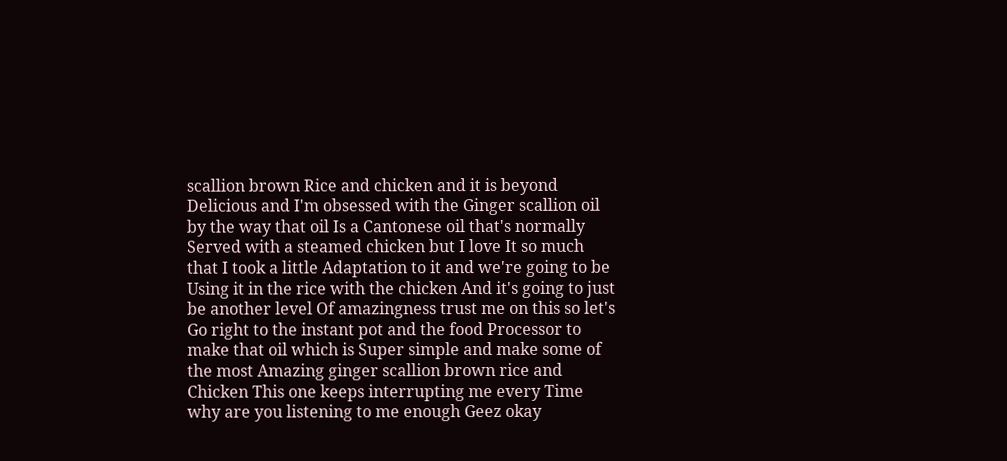scallion brown Rice and chicken and it is beyond Delicious and I'm obsessed with the Ginger scallion oil by the way that oil Is a Cantonese oil that's normally Served with a steamed chicken but I love It so much that I took a little Adaptation to it and we're going to be Using it in the rice with the chicken And it's going to just be another level Of amazingness trust me on this so let's Go right to the instant pot and the food Processor to make that oil which is Super simple and make some of the most Amazing ginger scallion brown rice and Chicken This one keeps interrupting me every Time why are you listening to me enough Geez okay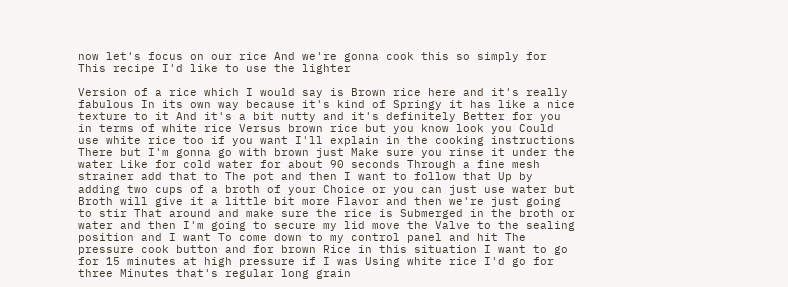now let's focus on our rice And we're gonna cook this so simply for This recipe I'd like to use the lighter

Version of a rice which I would say is Brown rice here and it's really fabulous In its own way because it's kind of Springy it has like a nice texture to it And it's a bit nutty and it's definitely Better for you in terms of white rice Versus brown rice but you know look you Could use white rice too if you want I'll explain in the cooking instructions There but I'm gonna go with brown just Make sure you rinse it under the water Like for cold water for about 90 seconds Through a fine mesh strainer add that to The pot and then I want to follow that Up by adding two cups of a broth of your Choice or you can just use water but Broth will give it a little bit more Flavor and then we're just going to stir That around and make sure the rice is Submerged in the broth or water and then I'm going to secure my lid move the Valve to the sealing position and I want To come down to my control panel and hit The pressure cook button and for brown Rice in this situation I want to go for 15 minutes at high pressure if I was Using white rice I'd go for three Minutes that's regular long grain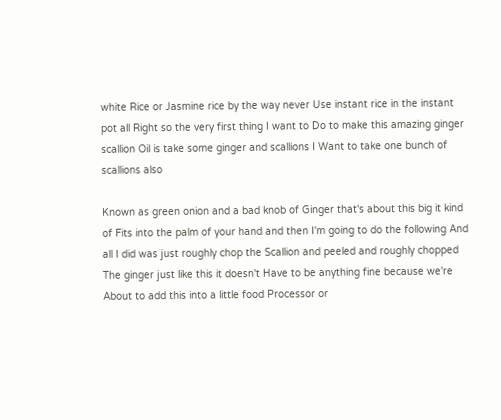white Rice or Jasmine rice by the way never Use instant rice in the instant pot all Right so the very first thing I want to Do to make this amazing ginger scallion Oil is take some ginger and scallions I Want to take one bunch of scallions also

Known as green onion and a bad knob of Ginger that's about this big it kind of Fits into the palm of your hand and then I'm going to do the following And all I did was just roughly chop the Scallion and peeled and roughly chopped The ginger just like this it doesn't Have to be anything fine because we're About to add this into a little food Processor or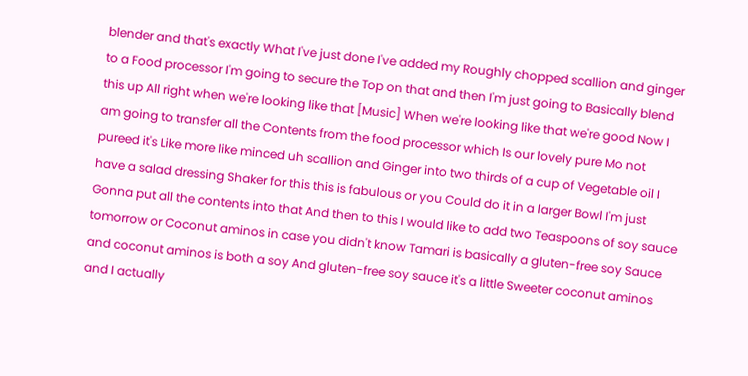blender and that's exactly What I've just done I've added my Roughly chopped scallion and ginger to a Food processor I'm going to secure the Top on that and then I'm just going to Basically blend this up All right when we're looking like that [Music] When we're looking like that we're good Now I am going to transfer all the Contents from the food processor which Is our lovely pure Mo not pureed it's Like more like minced uh scallion and Ginger into two thirds of a cup of Vegetable oil I have a salad dressing Shaker for this this is fabulous or you Could do it in a larger Bowl I'm just Gonna put all the contents into that And then to this I would like to add two Teaspoons of soy sauce tomorrow or Coconut aminos in case you didn't know Tamari is basically a gluten-free soy Sauce and coconut aminos is both a soy And gluten-free soy sauce it's a little Sweeter coconut aminos and I actually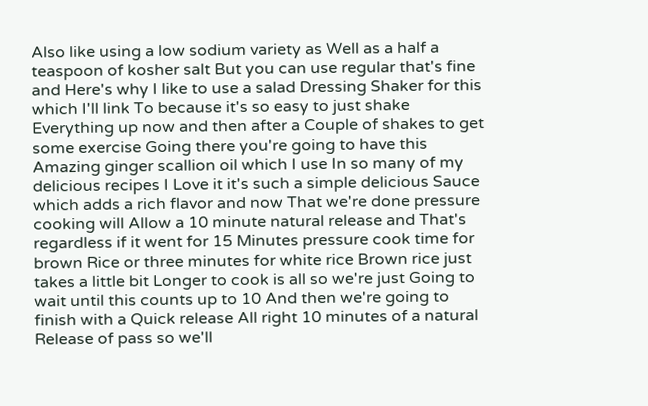Also like using a low sodium variety as Well as a half a teaspoon of kosher salt But you can use regular that's fine and Here's why I like to use a salad Dressing Shaker for this which I'll link To because it's so easy to just shake Everything up now and then after a Couple of shakes to get some exercise Going there you're going to have this Amazing ginger scallion oil which I use In so many of my delicious recipes I Love it it's such a simple delicious Sauce which adds a rich flavor and now That we're done pressure cooking will Allow a 10 minute natural release and That's regardless if it went for 15 Minutes pressure cook time for brown Rice or three minutes for white rice Brown rice just takes a little bit Longer to cook is all so we're just Going to wait until this counts up to 10 And then we're going to finish with a Quick release All right 10 minutes of a natural Release of pass so we'll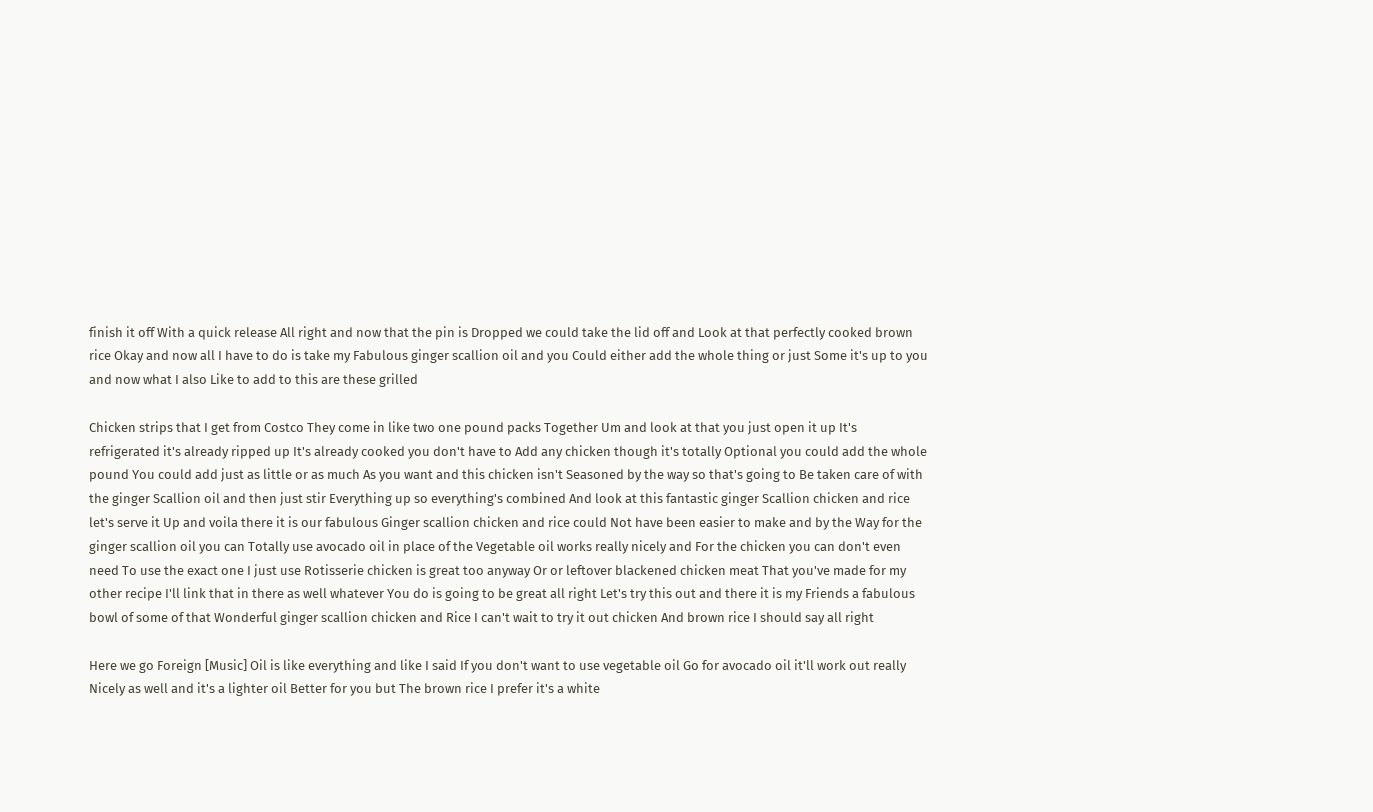finish it off With a quick release All right and now that the pin is Dropped we could take the lid off and Look at that perfectly cooked brown rice Okay and now all I have to do is take my Fabulous ginger scallion oil and you Could either add the whole thing or just Some it's up to you and now what I also Like to add to this are these grilled

Chicken strips that I get from Costco They come in like two one pound packs Together Um and look at that you just open it up It's refrigerated it's already ripped up It's already cooked you don't have to Add any chicken though it's totally Optional you could add the whole pound You could add just as little or as much As you want and this chicken isn't Seasoned by the way so that's going to Be taken care of with the ginger Scallion oil and then just stir Everything up so everything's combined And look at this fantastic ginger Scallion chicken and rice let's serve it Up and voila there it is our fabulous Ginger scallion chicken and rice could Not have been easier to make and by the Way for the ginger scallion oil you can Totally use avocado oil in place of the Vegetable oil works really nicely and For the chicken you can don't even need To use the exact one I just use Rotisserie chicken is great too anyway Or or leftover blackened chicken meat That you've made for my other recipe I'll link that in there as well whatever You do is going to be great all right Let's try this out and there it is my Friends a fabulous bowl of some of that Wonderful ginger scallion chicken and Rice I can't wait to try it out chicken And brown rice I should say all right

Here we go Foreign [Music] Oil is like everything and like I said If you don't want to use vegetable oil Go for avocado oil it'll work out really Nicely as well and it's a lighter oil Better for you but The brown rice I prefer it's a white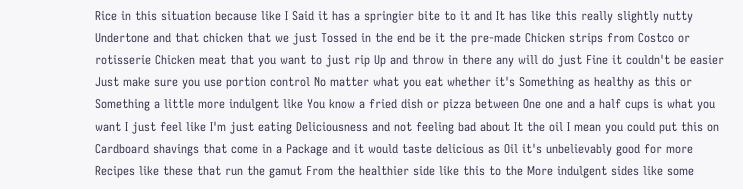Rice in this situation because like I Said it has a springier bite to it and It has like this really slightly nutty Undertone and that chicken that we just Tossed in the end be it the pre-made Chicken strips from Costco or rotisserie Chicken meat that you want to just rip Up and throw in there any will do just Fine it couldn't be easier Just make sure you use portion control No matter what you eat whether it's Something as healthy as this or Something a little more indulgent like You know a fried dish or pizza between One one and a half cups is what you want I just feel like I'm just eating Deliciousness and not feeling bad about It the oil I mean you could put this on Cardboard shavings that come in a Package and it would taste delicious as Oil it's unbelievably good for more Recipes like these that run the gamut From the healthier side like this to the More indulgent sides like some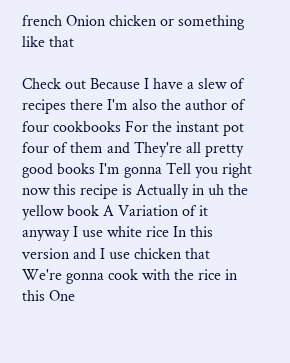french Onion chicken or something like that

Check out Because I have a slew of recipes there I'm also the author of four cookbooks For the instant pot four of them and They're all pretty good books I'm gonna Tell you right now this recipe is Actually in uh the yellow book A Variation of it anyway I use white rice In this version and I use chicken that We're gonna cook with the rice in this One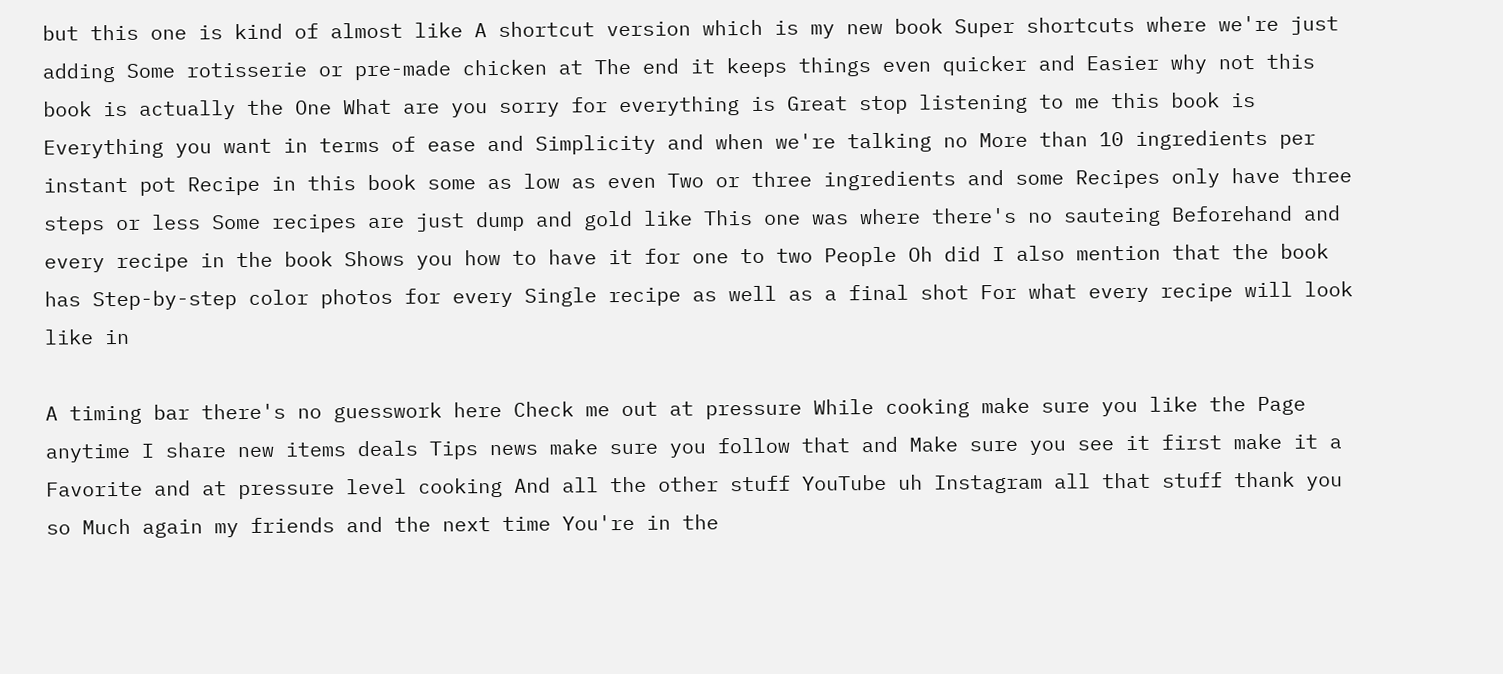but this one is kind of almost like A shortcut version which is my new book Super shortcuts where we're just adding Some rotisserie or pre-made chicken at The end it keeps things even quicker and Easier why not this book is actually the One What are you sorry for everything is Great stop listening to me this book is Everything you want in terms of ease and Simplicity and when we're talking no More than 10 ingredients per instant pot Recipe in this book some as low as even Two or three ingredients and some Recipes only have three steps or less Some recipes are just dump and gold like This one was where there's no sauteing Beforehand and every recipe in the book Shows you how to have it for one to two People Oh did I also mention that the book has Step-by-step color photos for every Single recipe as well as a final shot For what every recipe will look like in

A timing bar there's no guesswork here Check me out at pressure While cooking make sure you like the Page anytime I share new items deals Tips news make sure you follow that and Make sure you see it first make it a Favorite and at pressure level cooking And all the other stuff YouTube uh Instagram all that stuff thank you so Much again my friends and the next time You're in the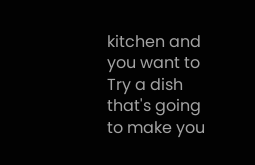kitchen and you want to Try a dish that's going to make you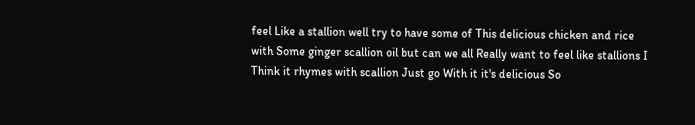feel Like a stallion well try to have some of This delicious chicken and rice with Some ginger scallion oil but can we all Really want to feel like stallions I Think it rhymes with scallion Just go With it it's delicious So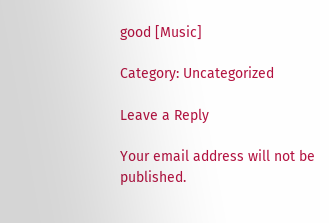good [Music]

Category: Uncategorized

Leave a Reply

Your email address will not be published.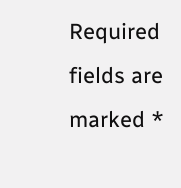Required fields are marked *